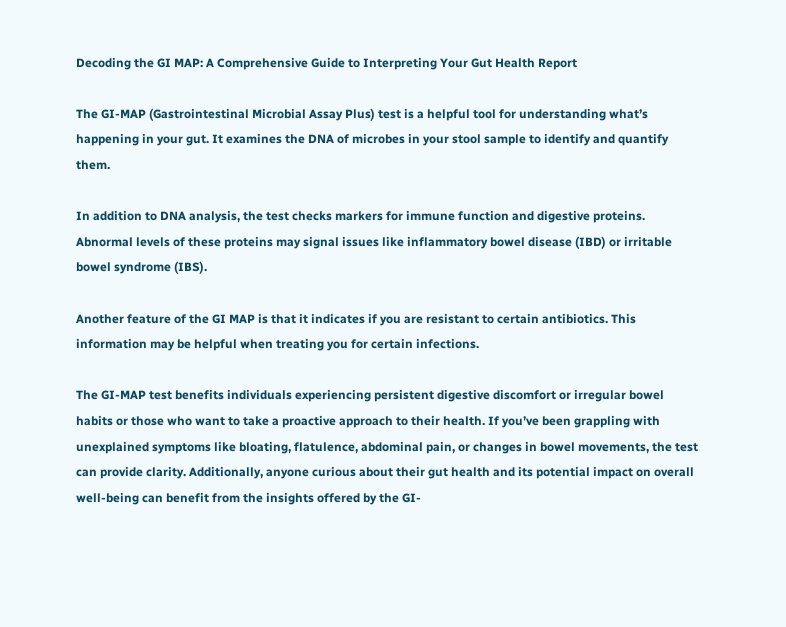Decoding the GI MAP: A Comprehensive Guide to Interpreting Your Gut Health Report

The GI-MAP (Gastrointestinal Microbial Assay Plus) test is a helpful tool for understanding what’s happening in your gut. It examines the DNA of microbes in your stool sample to identify and quantify them.

In addition to DNA analysis, the test checks markers for immune function and digestive proteins. Abnormal levels of these proteins may signal issues like inflammatory bowel disease (IBD) or irritable bowel syndrome (IBS).

Another feature of the GI MAP is that it indicates if you are resistant to certain antibiotics. This information may be helpful when treating you for certain infections.

The GI-MAP test benefits individuals experiencing persistent digestive discomfort or irregular bowel habits or those who want to take a proactive approach to their health. If you’ve been grappling with unexplained symptoms like bloating, flatulence, abdominal pain, or changes in bowel movements, the test can provide clarity. Additionally, anyone curious about their gut health and its potential impact on overall well-being can benefit from the insights offered by the GI-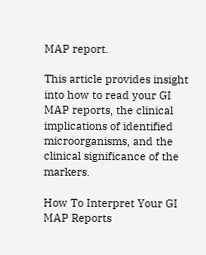MAP report.

This article provides insight into how to read your GI MAP reports, the clinical implications of identified microorganisms, and the clinical significance of the markers.

How To Interpret Your GI MAP Reports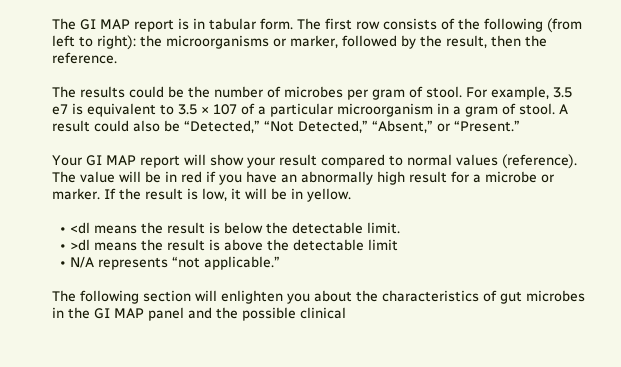The GI MAP report is in tabular form. The first row consists of the following (from left to right): the microorganisms or marker, followed by the result, then the reference.

The results could be the number of microbes per gram of stool. For example, 3.5 e7 is equivalent to 3.5 × 107 of a particular microorganism in a gram of stool. A result could also be “Detected,” “Not Detected,” “Absent,” or “Present.”

Your GI MAP report will show your result compared to normal values (reference). The value will be in red if you have an abnormally high result for a microbe or marker. If the result is low, it will be in yellow.

  • <dl means the result is below the detectable limit.
  • >dl means the result is above the detectable limit
  • N/A represents “not applicable.”

The following section will enlighten you about the characteristics of gut microbes in the GI MAP panel and the possible clinical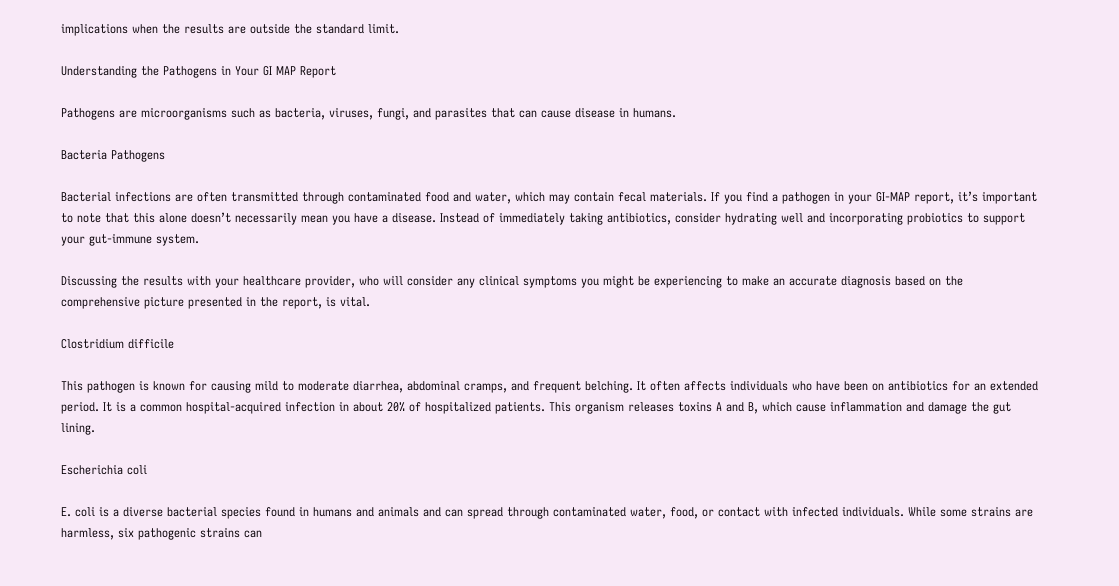implications when the results are outside the standard limit.

Understanding the Pathogens in Your GI MAP Report

Pathogens are microorganisms such as bacteria, viruses, fungi, and parasites that can cause disease in humans.

Bacteria Pathogens

Bacterial infections are often transmitted through contaminated food and water, which may contain fecal materials. If you find a pathogen in your GI-MAP report, it’s important to note that this alone doesn’t necessarily mean you have a disease. Instead of immediately taking antibiotics, consider hydrating well and incorporating probiotics to support your gut-immune system.

Discussing the results with your healthcare provider, who will consider any clinical symptoms you might be experiencing to make an accurate diagnosis based on the comprehensive picture presented in the report, is vital.

Clostridium difficile

This pathogen is known for causing mild to moderate diarrhea, abdominal cramps, and frequent belching. It often affects individuals who have been on antibiotics for an extended period. It is a common hospital-acquired infection in about 20% of hospitalized patients. This organism releases toxins A and B, which cause inflammation and damage the gut lining.

Escherichia coli

E. coli is a diverse bacterial species found in humans and animals and can spread through contaminated water, food, or contact with infected individuals. While some strains are harmless, six pathogenic strains can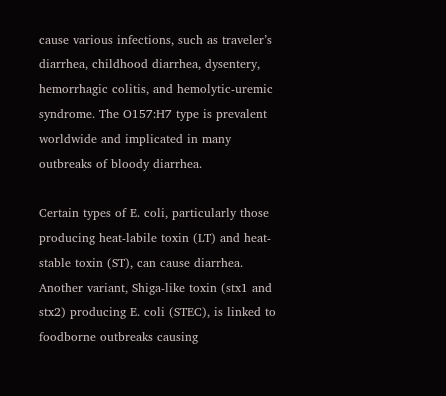cause various infections, such as traveler’s diarrhea, childhood diarrhea, dysentery, hemorrhagic colitis, and hemolytic-uremic syndrome. The O157:H7 type is prevalent worldwide and implicated in many outbreaks of bloody diarrhea.

Certain types of E. coli, particularly those producing heat-labile toxin (LT) and heat-stable toxin (ST), can cause diarrhea. Another variant, Shiga-like toxin (stx1 and stx2) producing E. coli (STEC), is linked to foodborne outbreaks causing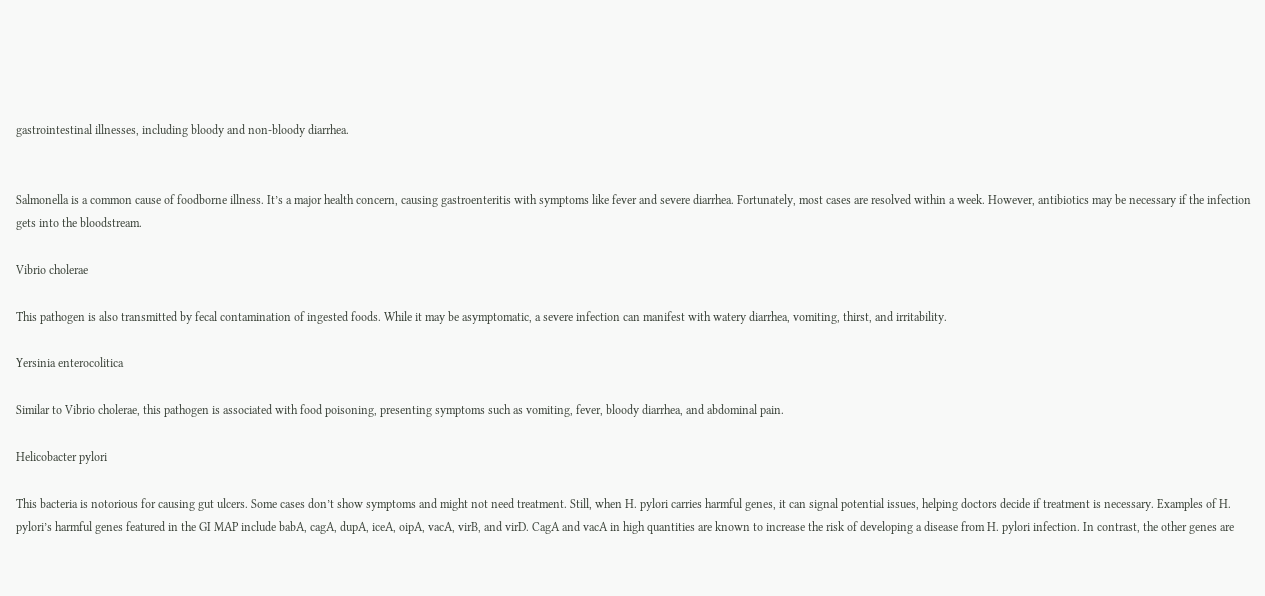gastrointestinal illnesses, including bloody and non-bloody diarrhea.


Salmonella is a common cause of foodborne illness. It’s a major health concern, causing gastroenteritis with symptoms like fever and severe diarrhea. Fortunately, most cases are resolved within a week. However, antibiotics may be necessary if the infection gets into the bloodstream.

Vibrio cholerae

This pathogen is also transmitted by fecal contamination of ingested foods. While it may be asymptomatic, a severe infection can manifest with watery diarrhea, vomiting, thirst, and irritability.

Yersinia enterocolitica

Similar to Vibrio cholerae, this pathogen is associated with food poisoning, presenting symptoms such as vomiting, fever, bloody diarrhea, and abdominal pain.

Helicobacter pylori

This bacteria is notorious for causing gut ulcers. Some cases don’t show symptoms and might not need treatment. Still, when H. pylori carries harmful genes, it can signal potential issues, helping doctors decide if treatment is necessary. Examples of H. pylori’s harmful genes featured in the GI MAP include babA, cagA, dupA, iceA, oipA, vacA, virB, and virD. CagA and vacA in high quantities are known to increase the risk of developing a disease from H. pylori infection. In contrast, the other genes are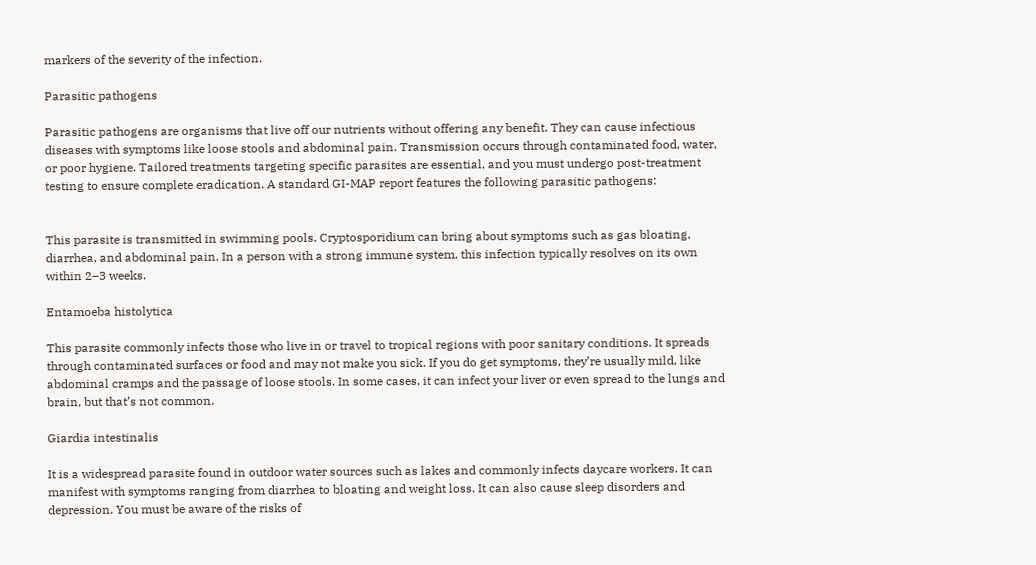markers of the severity of the infection.

Parasitic pathogens

Parasitic pathogens are organisms that live off our nutrients without offering any benefit. They can cause infectious diseases with symptoms like loose stools and abdominal pain. Transmission occurs through contaminated food, water, or poor hygiene. Tailored treatments targeting specific parasites are essential, and you must undergo post-treatment testing to ensure complete eradication. A standard GI-MAP report features the following parasitic pathogens:


This parasite is transmitted in swimming pools. Cryptosporidium can bring about symptoms such as gas bloating, diarrhea, and abdominal pain. In a person with a strong immune system, this infection typically resolves on its own within 2–3 weeks.

Entamoeba histolytica

This parasite commonly infects those who live in or travel to tropical regions with poor sanitary conditions. It spreads through contaminated surfaces or food and may not make you sick. If you do get symptoms, they’re usually mild, like abdominal cramps and the passage of loose stools. In some cases, it can infect your liver or even spread to the lungs and brain, but that’s not common.

Giardia intestinalis

It is a widespread parasite found in outdoor water sources such as lakes and commonly infects daycare workers. It can manifest with symptoms ranging from diarrhea to bloating and weight loss. It can also cause sleep disorders and depression. You must be aware of the risks of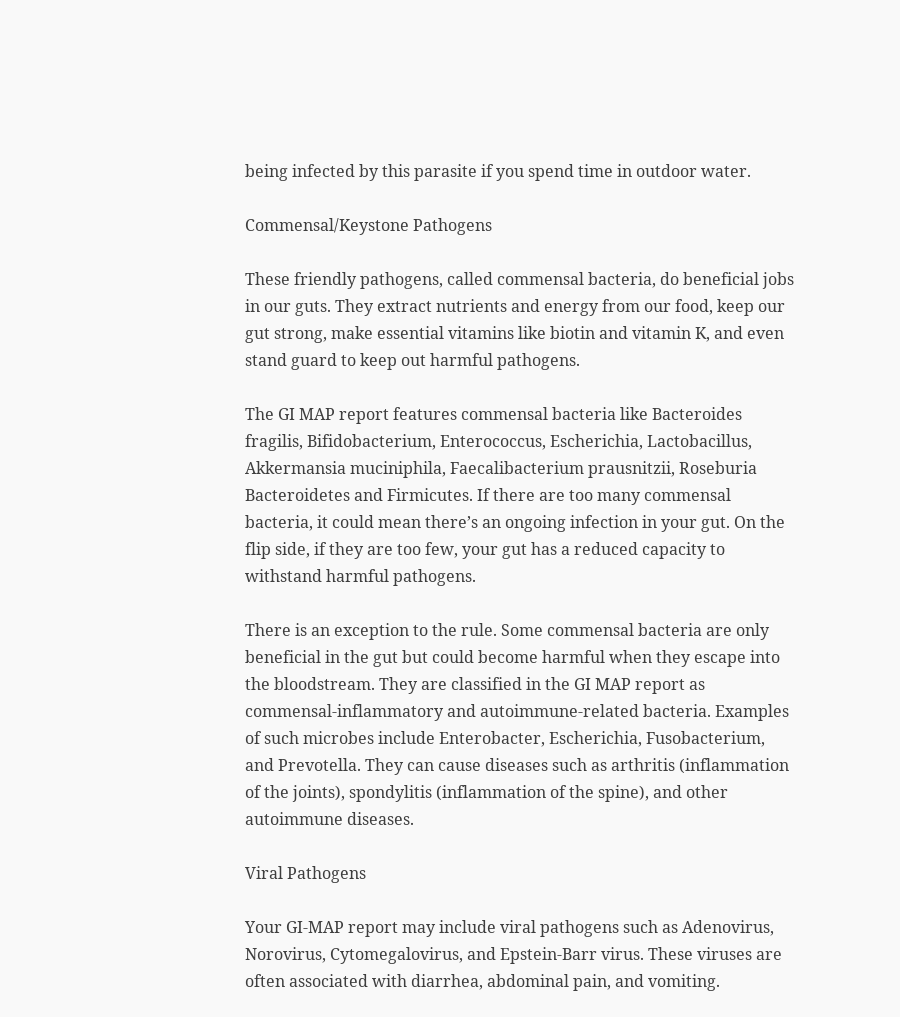being infected by this parasite if you spend time in outdoor water.

Commensal/Keystone Pathogens

These friendly pathogens, called commensal bacteria, do beneficial jobs in our guts. They extract nutrients and energy from our food, keep our gut strong, make essential vitamins like biotin and vitamin K, and even stand guard to keep out harmful pathogens.

The GI MAP report features commensal bacteria like Bacteroides fragilis, Bifidobacterium, Enterococcus, Escherichia, Lactobacillus, Akkermansia muciniphila, Faecalibacterium prausnitzii, Roseburia Bacteroidetes and Firmicutes. If there are too many commensal bacteria, it could mean there’s an ongoing infection in your gut. On the flip side, if they are too few, your gut has a reduced capacity to withstand harmful pathogens.

There is an exception to the rule. Some commensal bacteria are only beneficial in the gut but could become harmful when they escape into the bloodstream. They are classified in the GI MAP report as commensal-inflammatory and autoimmune-related bacteria. Examples of such microbes include Enterobacter, Escherichia, Fusobacterium, and Prevotella. They can cause diseases such as arthritis (inflammation of the joints), spondylitis (inflammation of the spine), and other autoimmune diseases.

Viral Pathogens

Your GI-MAP report may include viral pathogens such as Adenovirus, Norovirus, Cytomegalovirus, and Epstein-Barr virus. These viruses are often associated with diarrhea, abdominal pain, and vomiting.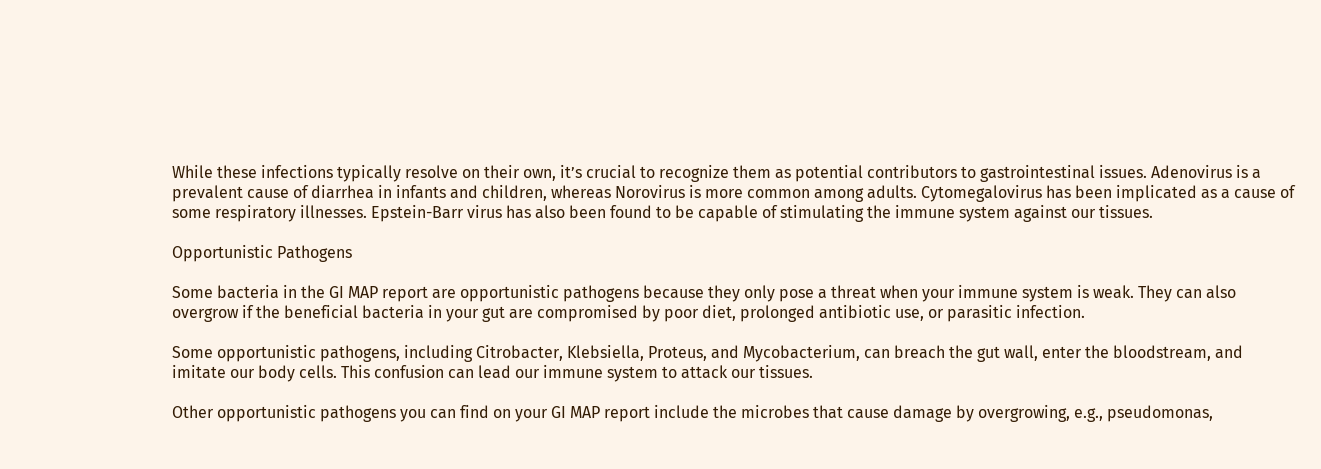While these infections typically resolve on their own, it’s crucial to recognize them as potential contributors to gastrointestinal issues. Adenovirus is a prevalent cause of diarrhea in infants and children, whereas Norovirus is more common among adults. Cytomegalovirus has been implicated as a cause of some respiratory illnesses. Epstein-Barr virus has also been found to be capable of stimulating the immune system against our tissues.

Opportunistic Pathogens

Some bacteria in the GI MAP report are opportunistic pathogens because they only pose a threat when your immune system is weak. They can also overgrow if the beneficial bacteria in your gut are compromised by poor diet, prolonged antibiotic use, or parasitic infection.

Some opportunistic pathogens, including Citrobacter, Klebsiella, Proteus, and Mycobacterium, can breach the gut wall, enter the bloodstream, and imitate our body cells. This confusion can lead our immune system to attack our tissues.

Other opportunistic pathogens you can find on your GI MAP report include the microbes that cause damage by overgrowing, e.g., pseudomonas,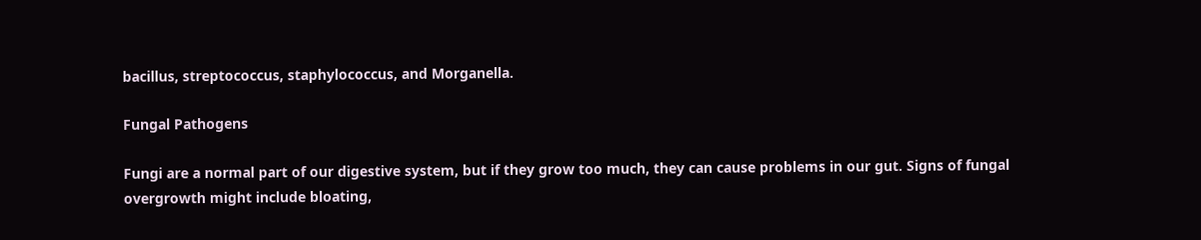bacillus, streptococcus, staphylococcus, and Morganella.

Fungal Pathogens

Fungi are a normal part of our digestive system, but if they grow too much, they can cause problems in our gut. Signs of fungal overgrowth might include bloating,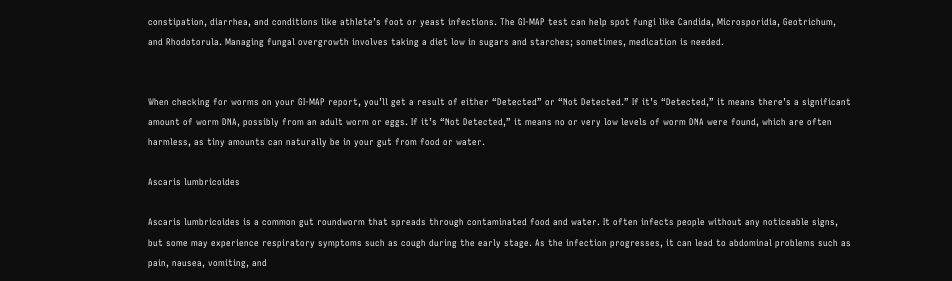constipation, diarrhea, and conditions like athlete’s foot or yeast infections. The GI-MAP test can help spot fungi like Candida, Microsporidia, Geotrichum, and Rhodotorula. Managing fungal overgrowth involves taking a diet low in sugars and starches; sometimes, medication is needed.


When checking for worms on your GI-MAP report, you’ll get a result of either “Detected” or “Not Detected.” If it’s “Detected,” it means there’s a significant amount of worm DNA, possibly from an adult worm or eggs. If it’s “Not Detected,” it means no or very low levels of worm DNA were found, which are often harmless, as tiny amounts can naturally be in your gut from food or water.

Ascaris lumbricoides

Ascaris lumbricoides is a common gut roundworm that spreads through contaminated food and water. It often infects people without any noticeable signs, but some may experience respiratory symptoms such as cough during the early stage. As the infection progresses, it can lead to abdominal problems such as pain, nausea, vomiting, and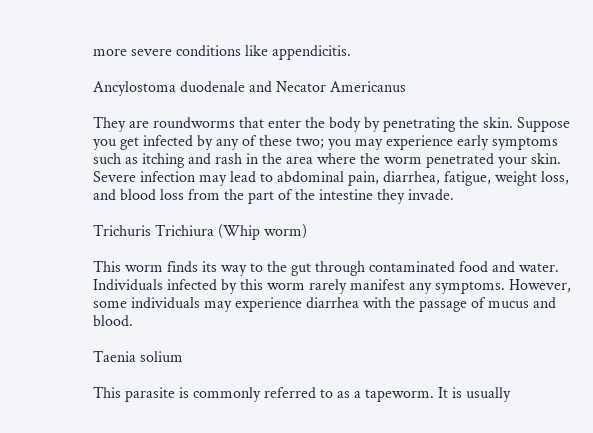more severe conditions like appendicitis.

Ancylostoma duodenale and Necator Americanus

They are roundworms that enter the body by penetrating the skin. Suppose you get infected by any of these two; you may experience early symptoms such as itching and rash in the area where the worm penetrated your skin. Severe infection may lead to abdominal pain, diarrhea, fatigue, weight loss, and blood loss from the part of the intestine they invade.

Trichuris Trichiura (Whip worm)

This worm finds its way to the gut through contaminated food and water. Individuals infected by this worm rarely manifest any symptoms. However, some individuals may experience diarrhea with the passage of mucus and blood.

Taenia solium

This parasite is commonly referred to as a tapeworm. It is usually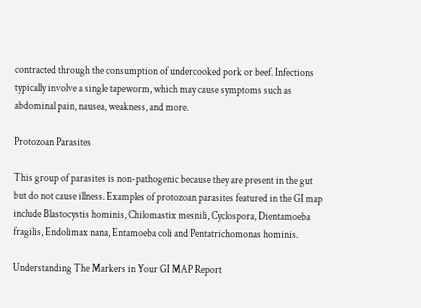contracted through the consumption of undercooked pork or beef. Infections typically involve a single tapeworm, which may cause symptoms such as abdominal pain, nausea, weakness, and more.

Protozoan Parasites

This group of parasites is non-pathogenic because they are present in the gut but do not cause illness. Examples of protozoan parasites featured in the GI map include Blastocystis hominis, Chilomastix mesnili, Cyclospora, Dientamoeba fragilis, Endolimax nana, Entamoeba coli and Pentatrichomonas hominis.

Understanding The Markers in Your GI MAP Report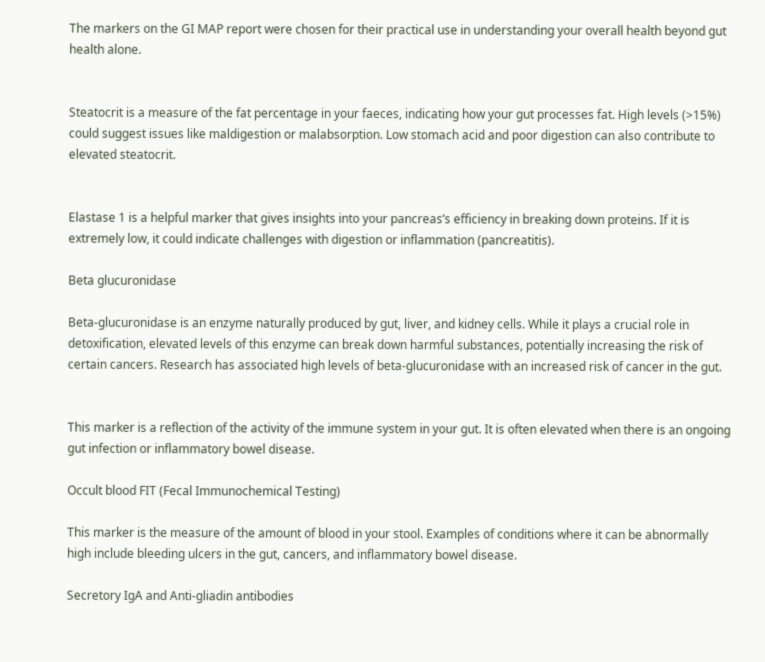The markers on the GI MAP report were chosen for their practical use in understanding your overall health beyond gut health alone.


Steatocrit is a measure of the fat percentage in your faeces, indicating how your gut processes fat. High levels (>15%) could suggest issues like maldigestion or malabsorption. Low stomach acid and poor digestion can also contribute to elevated steatocrit.


Elastase 1 is a helpful marker that gives insights into your pancreas’s efficiency in breaking down proteins. If it is extremely low, it could indicate challenges with digestion or inflammation (pancreatitis).

Beta glucuronidase

Beta-glucuronidase is an enzyme naturally produced by gut, liver, and kidney cells. While it plays a crucial role in detoxification, elevated levels of this enzyme can break down harmful substances, potentially increasing the risk of certain cancers. Research has associated high levels of beta-glucuronidase with an increased risk of cancer in the gut.


This marker is a reflection of the activity of the immune system in your gut. It is often elevated when there is an ongoing gut infection or inflammatory bowel disease.

Occult blood FIT (Fecal Immunochemical Testing)

This marker is the measure of the amount of blood in your stool. Examples of conditions where it can be abnormally high include bleeding ulcers in the gut, cancers, and inflammatory bowel disease.

Secretory IgA and Anti-gliadin antibodies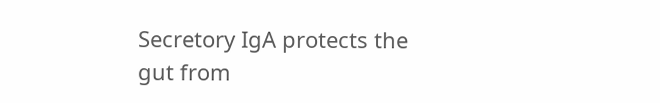Secretory IgA protects the gut from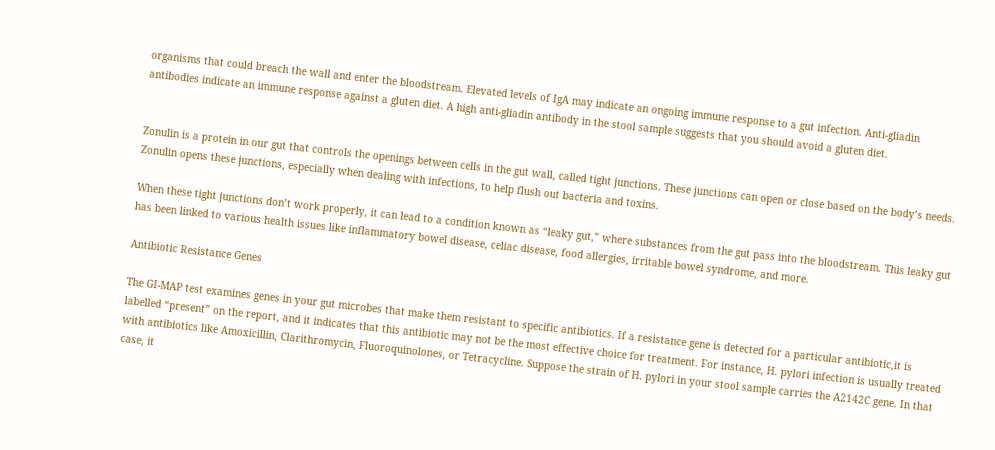organisms that could breach the wall and enter the bloodstream. Elevated levels of IgA may indicate an ongoing immune response to a gut infection. Anti-gliadin antibodies indicate an immune response against a gluten diet. A high anti-gliadin antibody in the stool sample suggests that you should avoid a gluten diet.


Zonulin is a protein in our gut that controls the openings between cells in the gut wall, called tight junctions. These junctions can open or close based on the body’s needs. Zonulin opens these junctions, especially when dealing with infections, to help flush out bacteria and toxins.

When these tight junctions don’t work properly, it can lead to a condition known as “leaky gut,” where substances from the gut pass into the bloodstream. This leaky gut has been linked to various health issues like inflammatory bowel disease, celiac disease, food allergies, irritable bowel syndrome, and more.

Antibiotic Resistance Genes

The GI-MAP test examines genes in your gut microbes that make them resistant to specific antibiotics. If a resistance gene is detected for a particular antibiotic,it is labelled “present” on the report, and it indicates that this antibiotic may not be the most effective choice for treatment. For instance, H. pylori infection is usually treated with antibiotics like Amoxicillin, Clarithromycin, Fluoroquinolones, or Tetracycline. Suppose the strain of H. pylori in your stool sample carries the A2142C gene. In that case, it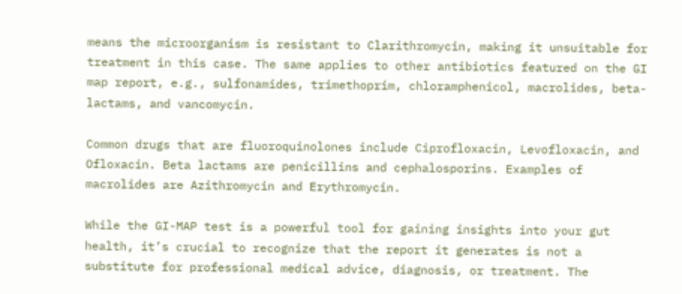means the microorganism is resistant to Clarithromycin, making it unsuitable for treatment in this case. The same applies to other antibiotics featured on the GI map report, e.g., sulfonamides, trimethoprim, chloramphenicol, macrolides, beta-lactams, and vancomycin.

Common drugs that are fluoroquinolones include Ciprofloxacin, Levofloxacin, and Ofloxacin. Beta lactams are penicillins and cephalosporins. Examples of macrolides are Azithromycin and Erythromycin.

While the GI-MAP test is a powerful tool for gaining insights into your gut health, it’s crucial to recognize that the report it generates is not a substitute for professional medical advice, diagnosis, or treatment. The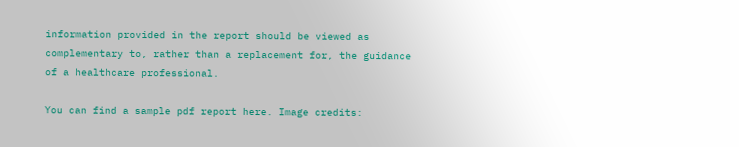information provided in the report should be viewed as complementary to, rather than a replacement for, the guidance of a healthcare professional.

You can find a sample pdf report here. Image credits: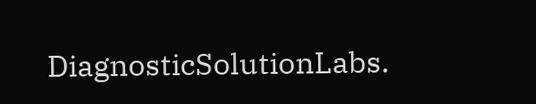DiagnosticSolutionLabs.